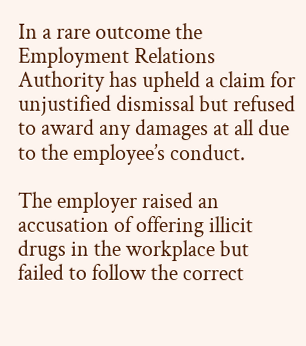In a rare outcome the Employment Relations Authority has upheld a claim for unjustified dismissal but refused to award any damages at all due to the employee’s conduct.

The employer raised an accusation of offering illicit drugs in the workplace but failed to follow the correct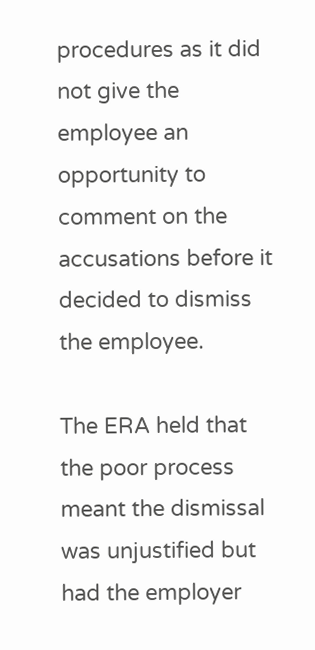procedures as it did not give the employee an opportunity to comment on the accusations before it decided to dismiss the employee.

The ERA held that the poor process meant the dismissal was unjustified but had the employer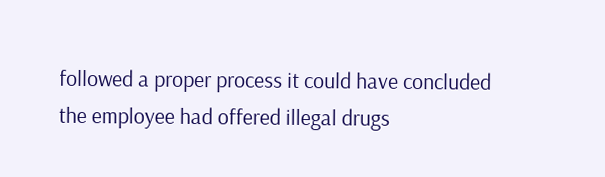followed a proper process it could have concluded the employee had offered illegal drugs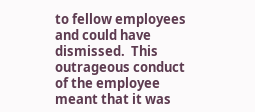to fellow employees and could have dismissed.  This outrageous conduct of the employee meant that it was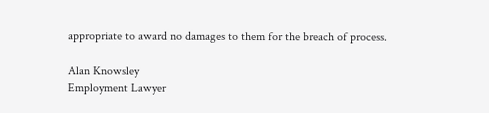appropriate to award no damages to them for the breach of process.

Alan Knowsley
Employment Lawyer